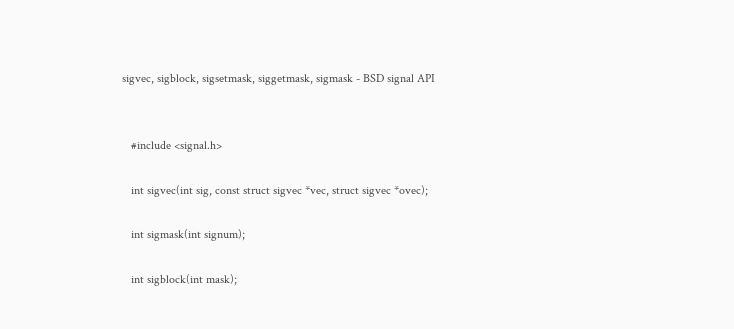sigvec, sigblock, sigsetmask, siggetmask, sigmask - BSD signal API


   #include <signal.h>

   int sigvec(int sig, const struct sigvec *vec, struct sigvec *ovec);

   int sigmask(int signum);

   int sigblock(int mask);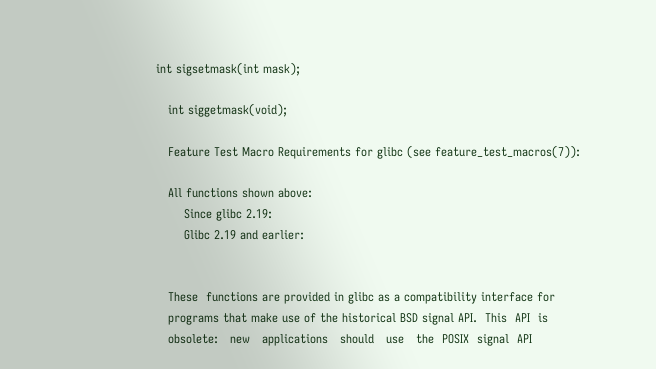int sigsetmask(int mask);

   int siggetmask(void);

   Feature Test Macro Requirements for glibc (see feature_test_macros(7)):

   All functions shown above:
       Since glibc 2.19:
       Glibc 2.19 and earlier:


   These  functions are provided in glibc as a compatibility interface for
   programs that make use of the historical BSD signal API.  This  API  is
   obsolete:   new   applications   should   use   the  POSIX  signal  API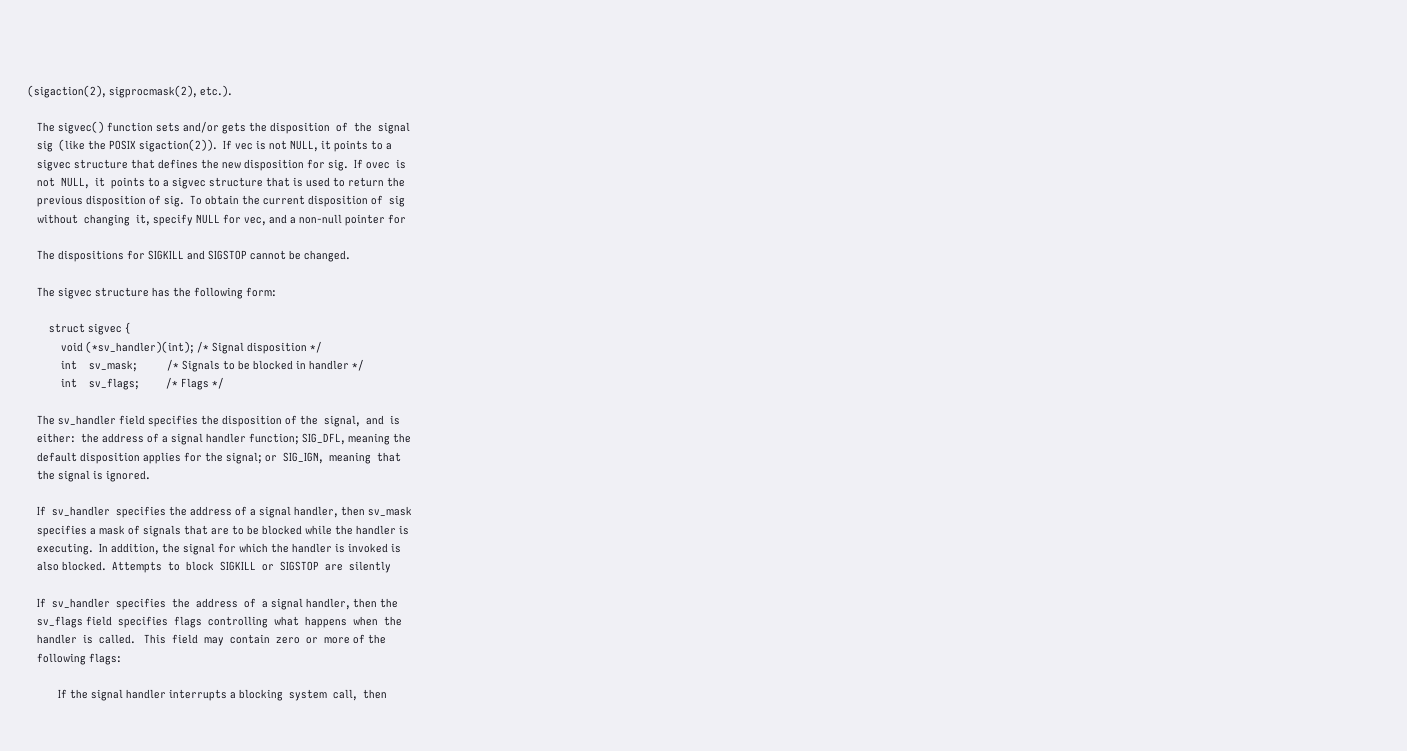(sigaction(2), sigprocmask(2), etc.).

   The sigvec() function sets and/or gets the disposition  of  the  signal
   sig  (like the POSIX sigaction(2)).  If vec is not NULL, it points to a
   sigvec structure that defines the new disposition for sig.  If ovec  is
   not  NULL,  it  points to a sigvec structure that is used to return the
   previous disposition of sig.  To obtain the current disposition of  sig
   without  changing  it, specify NULL for vec, and a non-null pointer for

   The dispositions for SIGKILL and SIGSTOP cannot be changed.

   The sigvec structure has the following form:

       struct sigvec {
           void (*sv_handler)(int); /* Signal disposition */
           int    sv_mask;          /* Signals to be blocked in handler */
           int    sv_flags;         /* Flags */

   The sv_handler field specifies the disposition of the  signal,  and  is
   either:  the address of a signal handler function; SIG_DFL, meaning the
   default disposition applies for the signal; or  SIG_IGN,  meaning  that
   the signal is ignored.

   If  sv_handler  specifies the address of a signal handler, then sv_mask
   specifies a mask of signals that are to be blocked while the handler is
   executing.  In addition, the signal for which the handler is invoked is
   also blocked.  Attempts  to  block  SIGKILL  or  SIGSTOP  are  silently

   If  sv_handler  specifies  the  address  of  a signal handler, then the
   sv_flags field  specifies  flags  controlling  what  happens  when  the
   handler  is  called.   This  field  may  contain  zero  or  more of the
   following flags:

          If the signal handler interrupts a blocking  system  call,  then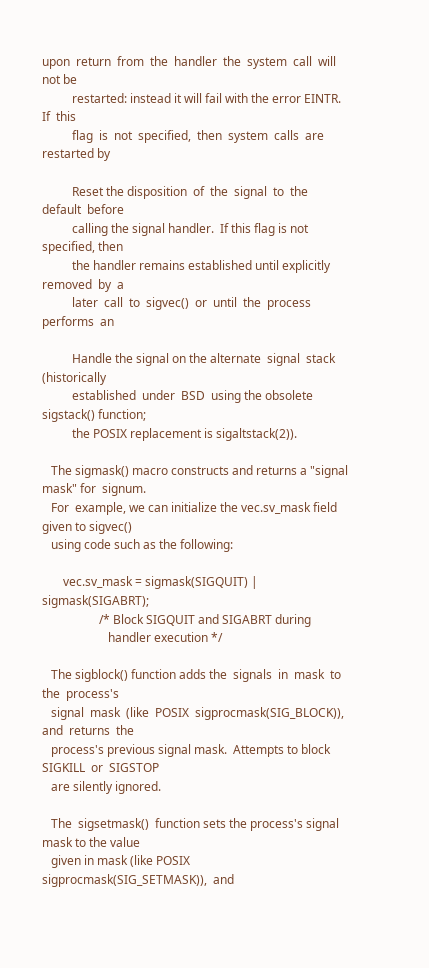upon  return  from  the  handler  the  system  call  will not be
          restarted: instead it will fail with the error EINTR.   If  this
          flag  is  not  specified,  then  system  calls  are restarted by

          Reset the disposition  of  the  signal  to  the  default  before
          calling the signal handler.  If this flag is not specified, then
          the handler remains established until explicitly  removed  by  a
          later  call  to  sigvec()  or  until  the  process  performs  an

          Handle the signal on the alternate  signal  stack  (historically
          established  under  BSD  using the obsolete sigstack() function;
          the POSIX replacement is sigaltstack(2)).

   The sigmask() macro constructs and returns a "signal mask" for  signum.
   For  example, we can initialize the vec.sv_mask field given to sigvec()
   using code such as the following:

       vec.sv_mask = sigmask(SIGQUIT) | sigmask(SIGABRT);
                   /* Block SIGQUIT and SIGABRT during
                      handler execution */

   The sigblock() function adds the  signals  in  mask  to  the  process's
   signal  mask  (like  POSIX  sigprocmask(SIG_BLOCK)),  and  returns  the
   process's previous signal mask.  Attempts to block SIGKILL  or  SIGSTOP
   are silently ignored.

   The  sigsetmask()  function sets the process's signal mask to the value
   given in mask (like POSIX sigprocmask(SIG_SETMASK)),  and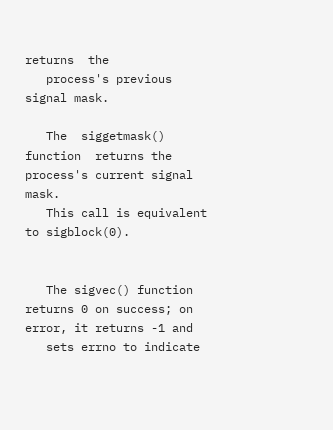returns  the
   process's previous signal mask.

   The  siggetmask()  function  returns the process's current signal mask.
   This call is equivalent to sigblock(0).


   The sigvec() function returns 0 on success; on error, it returns -1 and
   sets errno to indicate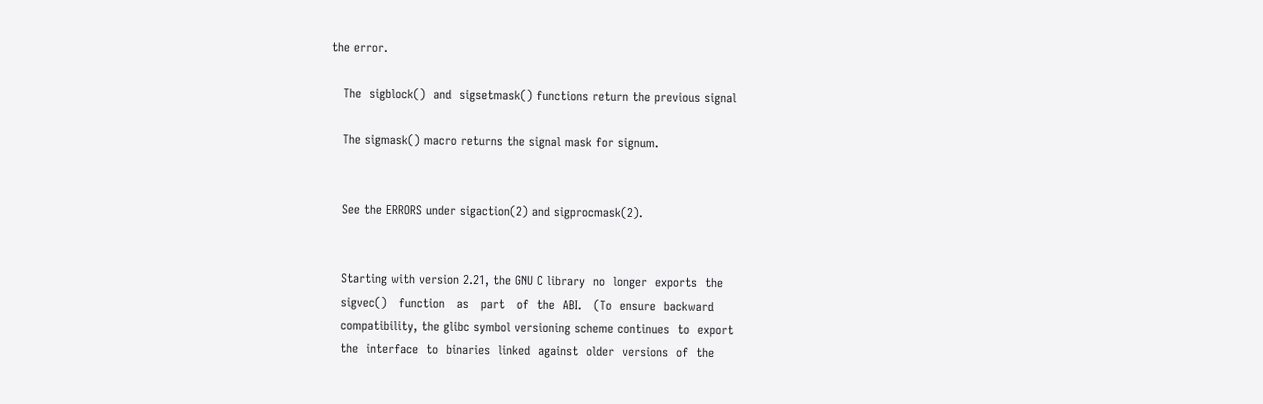the error.

   The  sigblock()  and  sigsetmask() functions return the previous signal

   The sigmask() macro returns the signal mask for signum.


   See the ERRORS under sigaction(2) and sigprocmask(2).


   Starting with version 2.21, the GNU C library  no  longer  exports  the
   sigvec()   function   as   part   of  the  ABI.   (To  ensure  backward
   compatibility, the glibc symbol versioning scheme continues  to  export
   the  interface  to  binaries  linked  against  older  versions  of  the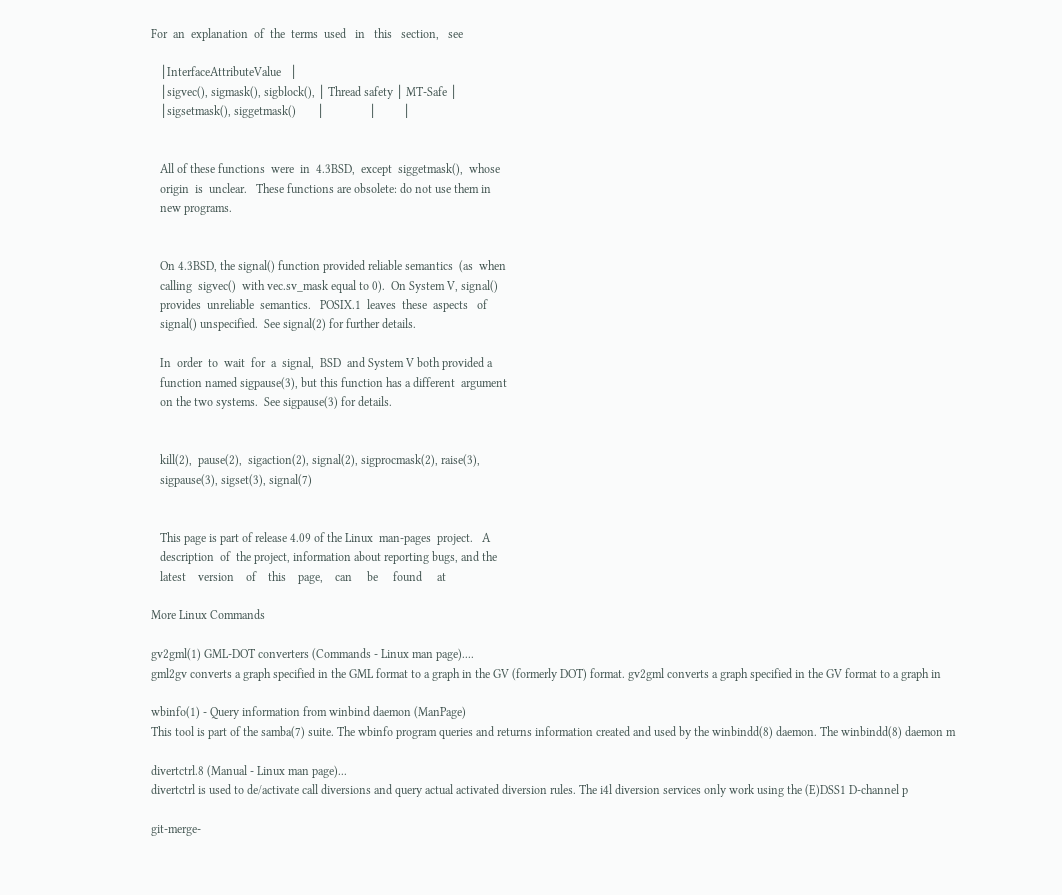For  an  explanation  of  the  terms  used   in   this   section,   see

   │InterfaceAttributeValue   │
   │sigvec(), sigmask(), sigblock(), │ Thread safety │ MT-Safe │
   │sigsetmask(), siggetmask()       │               │         │


   All of these functions  were  in  4.3BSD,  except  siggetmask(),  whose
   origin  is  unclear.   These functions are obsolete: do not use them in
   new programs.


   On 4.3BSD, the signal() function provided reliable semantics  (as  when
   calling  sigvec()  with vec.sv_mask equal to 0).  On System V, signal()
   provides  unreliable  semantics.   POSIX.1  leaves  these  aspects   of
   signal() unspecified.  See signal(2) for further details.

   In  order  to  wait  for  a  signal,  BSD  and System V both provided a
   function named sigpause(3), but this function has a different  argument
   on the two systems.  See sigpause(3) for details.


   kill(2),  pause(2),  sigaction(2), signal(2), sigprocmask(2), raise(3),
   sigpause(3), sigset(3), signal(7)


   This page is part of release 4.09 of the Linux  man-pages  project.   A
   description  of  the project, information about reporting bugs, and the
   latest    version    of    this    page,    can     be     found     at

More Linux Commands

gv2gml(1) GML-DOT converters (Commands - Linux man page)....
gml2gv converts a graph specified in the GML format to a graph in the GV (formerly DOT) format. gv2gml converts a graph specified in the GV format to a graph in

wbinfo(1) - Query information from winbind daemon (ManPage)
This tool is part of the samba(7) suite. The wbinfo program queries and returns information created and used by the winbindd(8) daemon. The winbindd(8) daemon m

divertctrl.8 (Manual - Linux man page)...
divertctrl is used to de/activate call diversions and query actual activated diversion rules. The i4l diversion services only work using the (E)DSS1 D-channel p

git-merge-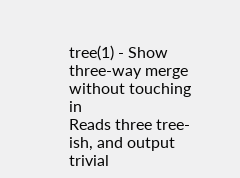tree(1) - Show three-way merge without touching in
Reads three tree-ish, and output trivial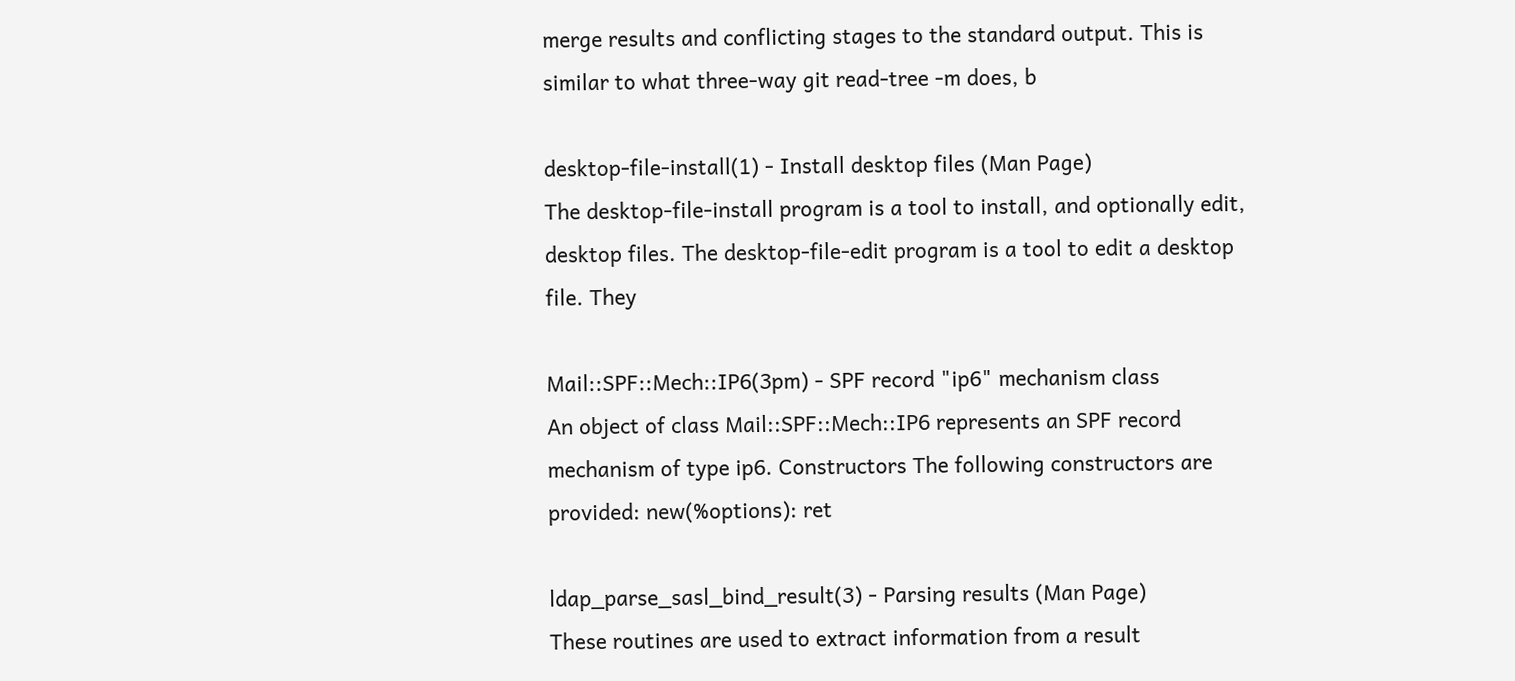merge results and conflicting stages to the standard output. This is similar to what three-way git read-tree -m does, b

desktop-file-install(1) - Install desktop files (Man Page)
The desktop-file-install program is a tool to install, and optionally edit, desktop files. The desktop-file-edit program is a tool to edit a desktop file. They

Mail::SPF::Mech::IP6(3pm) - SPF record "ip6" mechanism class
An object of class Mail::SPF::Mech::IP6 represents an SPF record mechanism of type ip6. Constructors The following constructors are provided: new(%options): ret

ldap_parse_sasl_bind_result(3) - Parsing results (Man Page)
These routines are used to extract information from a result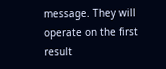message. They will operate on the first result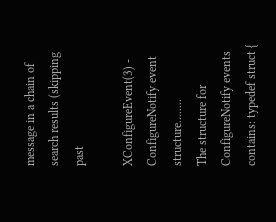message in a chain of search results (skipping past

XConfigureEvent(3) - ConfigureNotify event structure........
The structure for ConfigureNotify events contains: typedef struct {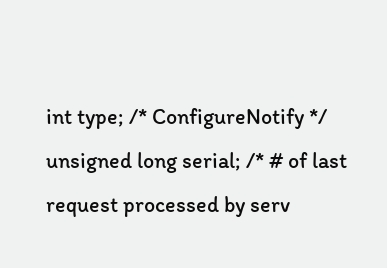int type; /* ConfigureNotify */ unsigned long serial; /* # of last request processed by serv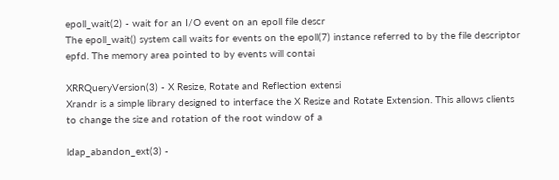epoll_wait(2) - wait for an I/O event on an epoll file descr
The epoll_wait() system call waits for events on the epoll(7) instance referred to by the file descriptor epfd. The memory area pointed to by events will contai

XRRQueryVersion(3) - X Resize, Rotate and Reflection extensi
Xrandr is a simple library designed to interface the X Resize and Rotate Extension. This allows clients to change the size and rotation of the root window of a

ldap_abandon_ext(3) -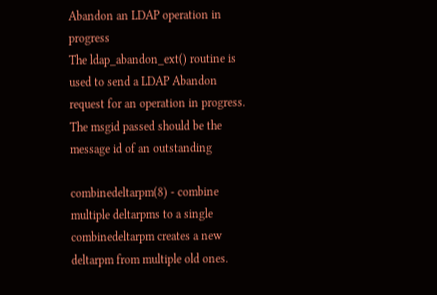Abandon an LDAP operation in progress
The ldap_abandon_ext() routine is used to send a LDAP Abandon request for an operation in progress. The msgid passed should be the message id of an outstanding

combinedeltarpm(8) - combine multiple deltarpms to a single
combinedeltarpm creates a new deltarpm from multiple old ones.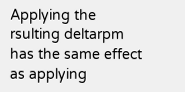Applying the rsulting deltarpm has the same effect as applying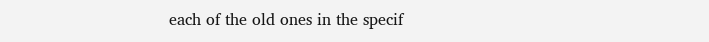each of the old ones in the specif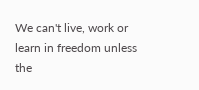We can't live, work or learn in freedom unless the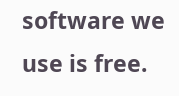software we use is free.